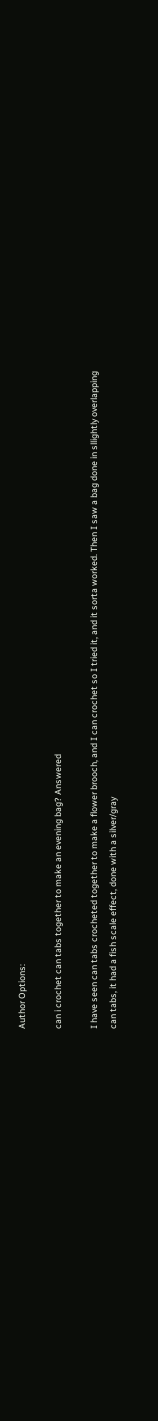Author Options:

can i crochet can tabs together to make an evening bag? Answered

I have seen can tabs crocheted together to make a flower brooch, and I can crochet so I tried it, and it sorta worked. Then I saw a bag done in sllightly overlapping can tabs, it had a fish scale effect, done with a silver/gray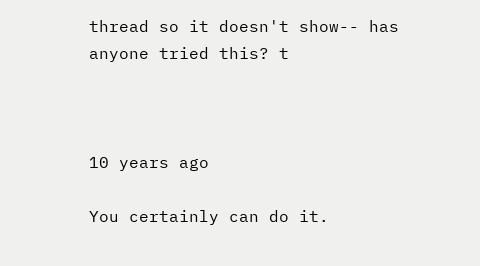thread so it doesn't show-- has anyone tried this? t



10 years ago

You certainly can do it.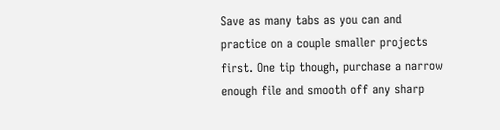Save as many tabs as you can and practice on a couple smaller projects first. One tip though, purchase a narrow enough file and smooth off any sharp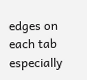edges on each tab especially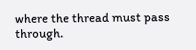where the thread must pass through.